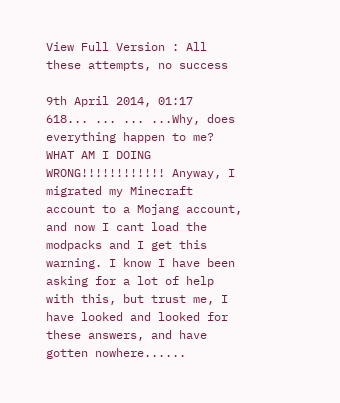View Full Version : All these attempts, no success

9th April 2014, 01:17
618... ... ... ...Why, does everything happen to me? WHAT AM I DOING WRONG!!!!!!!!!!!! Anyway, I migrated my Minecraft account to a Mojang account, and now I cant load the modpacks and I get this warning. I know I have been asking for a lot of help with this, but trust me, I have looked and looked for these answers, and have gotten nowhere......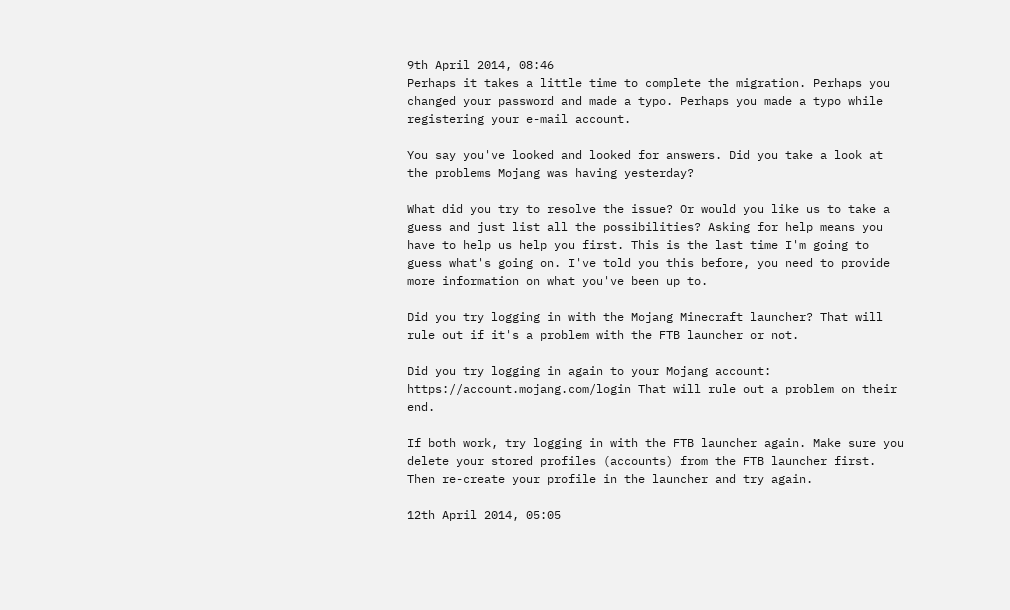9th April 2014, 08:46
Perhaps it takes a little time to complete the migration. Perhaps you changed your password and made a typo. Perhaps you made a typo while registering your e-mail account.

You say you've looked and looked for answers. Did you take a look at the problems Mojang was having yesterday?

What did you try to resolve the issue? Or would you like us to take a guess and just list all the possibilities? Asking for help means you have to help us help you first. This is the last time I'm going to guess what's going on. I've told you this before, you need to provide more information on what you've been up to.

Did you try logging in with the Mojang Minecraft launcher? That will rule out if it's a problem with the FTB launcher or not.

Did you try logging in again to your Mojang account: https://account.mojang.com/login That will rule out a problem on their end.

If both work, try logging in with the FTB launcher again. Make sure you delete your stored profiles (accounts) from the FTB launcher first. Then re-create your profile in the launcher and try again.

12th April 2014, 05:05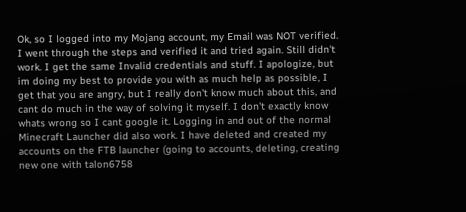Ok, so I logged into my Mojang account, my Email was NOT verified. I went through the steps and verified it and tried again. Still didn't work. I get the same Invalid credentials and stuff. I apologize, but im doing my best to provide you with as much help as possible, I get that you are angry, but I really don't know much about this, and cant do much in the way of solving it myself. I don't exactly know whats wrong so I cant google it. Logging in and out of the normal Minecraft Launcher did also work. I have deleted and created my accounts on the FTB launcher (going to accounts, deleting, creating new one with talon6758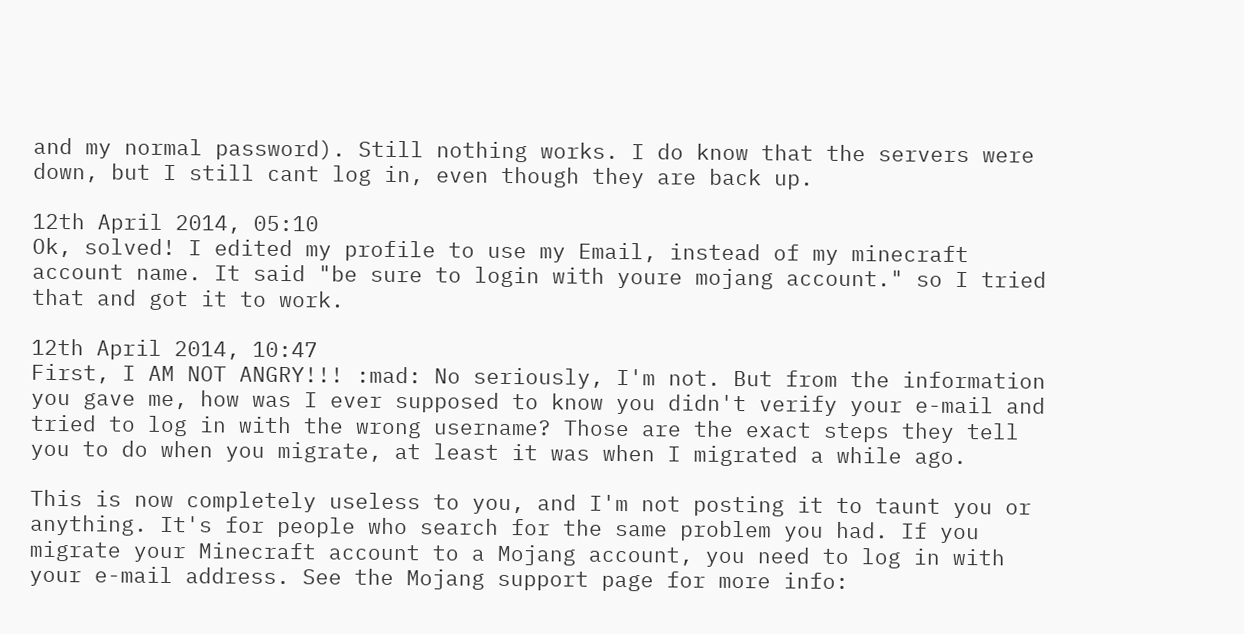and my normal password). Still nothing works. I do know that the servers were down, but I still cant log in, even though they are back up.

12th April 2014, 05:10
Ok, solved! I edited my profile to use my Email, instead of my minecraft account name. It said "be sure to login with youre mojang account." so I tried that and got it to work.

12th April 2014, 10:47
First, I AM NOT ANGRY!!! :mad: No seriously, I'm not. But from the information you gave me, how was I ever supposed to know you didn't verify your e-mail and tried to log in with the wrong username? Those are the exact steps they tell you to do when you migrate, at least it was when I migrated a while ago.

This is now completely useless to you, and I'm not posting it to taunt you or anything. It's for people who search for the same problem you had. If you migrate your Minecraft account to a Mojang account, you need to log in with your e-mail address. See the Mojang support page for more info: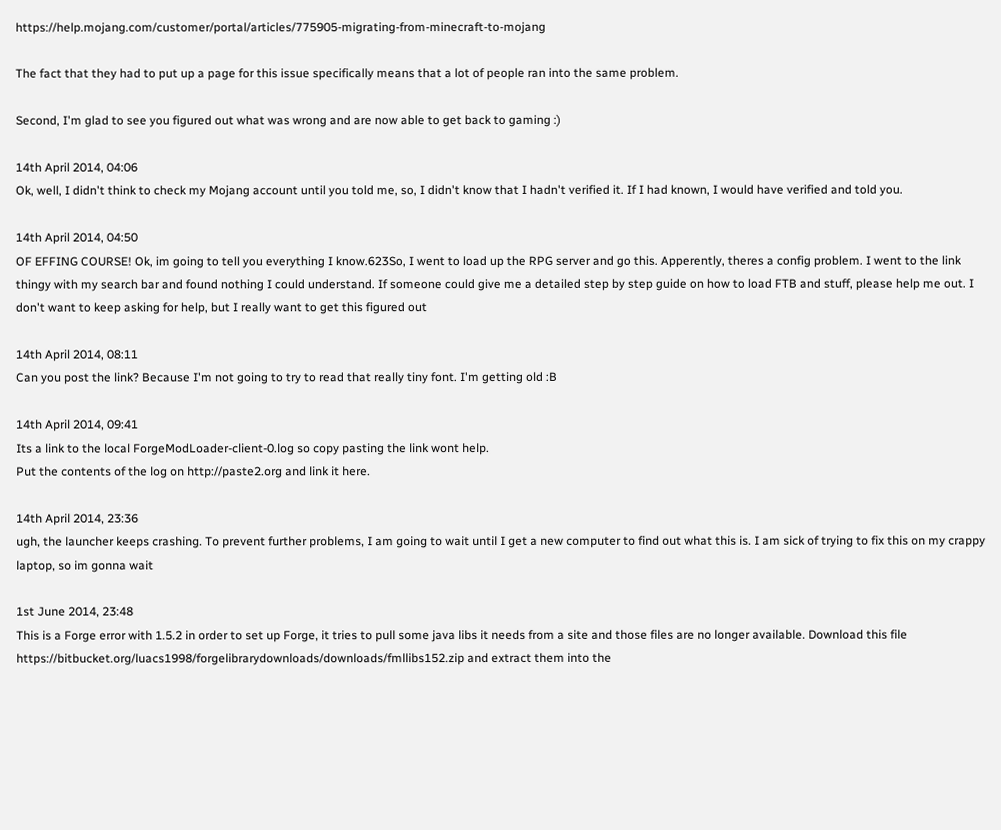https://help.mojang.com/customer/portal/articles/775905-migrating-from-minecraft-to-mojang

The fact that they had to put up a page for this issue specifically means that a lot of people ran into the same problem.

Second, I'm glad to see you figured out what was wrong and are now able to get back to gaming :)

14th April 2014, 04:06
Ok, well, I didn't think to check my Mojang account until you told me, so, I didn't know that I hadn't verified it. If I had known, I would have verified and told you.

14th April 2014, 04:50
OF EFFING COURSE! Ok, im going to tell you everything I know.623So, I went to load up the RPG server and go this. Apperently, theres a config problem. I went to the link thingy with my search bar and found nothing I could understand. If someone could give me a detailed step by step guide on how to load FTB and stuff, please help me out. I don't want to keep asking for help, but I really want to get this figured out

14th April 2014, 08:11
Can you post the link? Because I'm not going to try to read that really tiny font. I'm getting old :B

14th April 2014, 09:41
Its a link to the local ForgeModLoader-client-0.log so copy pasting the link wont help.
Put the contents of the log on http://paste2.org and link it here.

14th April 2014, 23:36
ugh, the launcher keeps crashing. To prevent further problems, I am going to wait until I get a new computer to find out what this is. I am sick of trying to fix this on my crappy laptop, so im gonna wait

1st June 2014, 23:48
This is a Forge error with 1.5.2 in order to set up Forge, it tries to pull some java libs it needs from a site and those files are no longer available. Download this file https://bitbucket.org/luacs1998/forgelibrarydownloads/downloads/fmllibs152.zip and extract them into the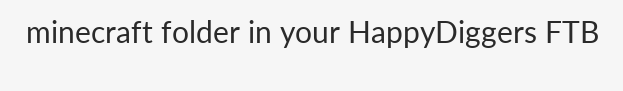minecraft folder in your HappyDiggers FTB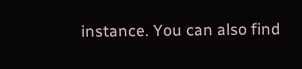instance. You can also find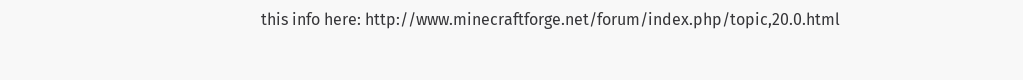this info here: http://www.minecraftforge.net/forum/index.php/topic,20.0.html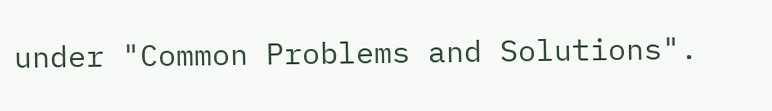under "Common Problems and Solutions".